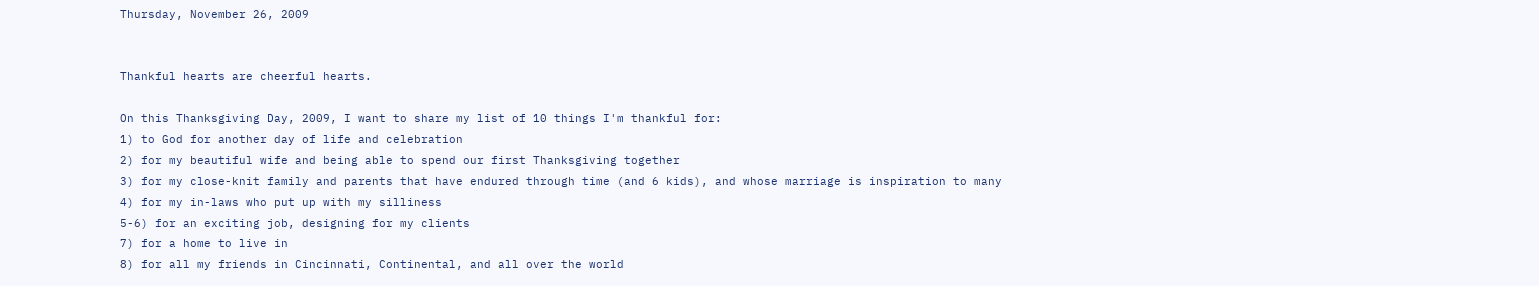Thursday, November 26, 2009


Thankful hearts are cheerful hearts.

On this Thanksgiving Day, 2009, I want to share my list of 10 things I'm thankful for:
1) to God for another day of life and celebration
2) for my beautiful wife and being able to spend our first Thanksgiving together
3) for my close-knit family and parents that have endured through time (and 6 kids), and whose marriage is inspiration to many
4) for my in-laws who put up with my silliness
5-6) for an exciting job, designing for my clients
7) for a home to live in
8) for all my friends in Cincinnati, Continental, and all over the world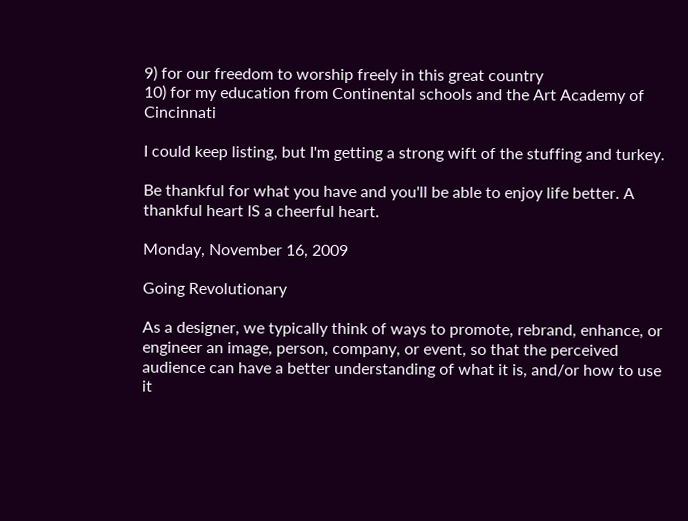9) for our freedom to worship freely in this great country
10) for my education from Continental schools and the Art Academy of Cincinnati

I could keep listing, but I'm getting a strong wift of the stuffing and turkey.

Be thankful for what you have and you'll be able to enjoy life better. A thankful heart IS a cheerful heart.

Monday, November 16, 2009

Going Revolutionary

As a designer, we typically think of ways to promote, rebrand, enhance, or engineer an image, person, company, or event, so that the perceived audience can have a better understanding of what it is, and/or how to use it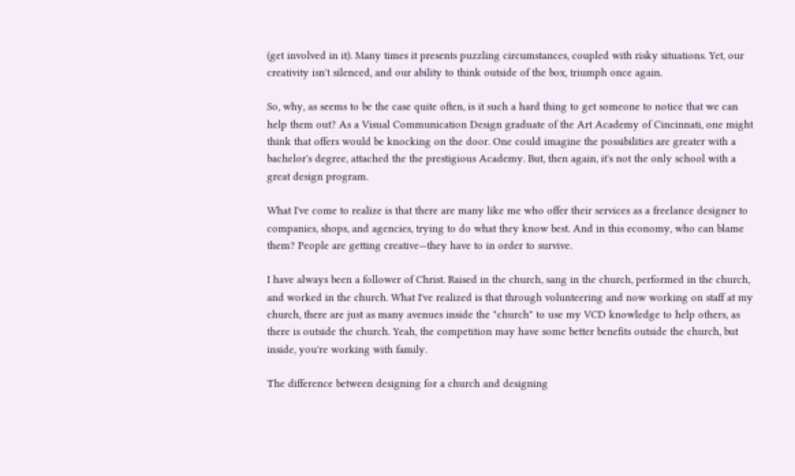(get involved in it). Many times it presents puzzling circumstances, coupled with risky situations. Yet, our creativity isn't silenced, and our ability to think outside of the box, triumph once again.

So, why, as seems to be the case quite often, is it such a hard thing to get someone to notice that we can help them out? As a Visual Communication Design graduate of the Art Academy of Cincinnati, one might think that offers would be knocking on the door. One could imagine the possibilities are greater with a bachelor's degree, attached the the prestigious Academy. But, then again, it's not the only school with a great design program.

What I've come to realize is that there are many like me who offer their services as a freelance designer to companies, shops, and agencies, trying to do what they know best. And in this economy, who can blame them? People are getting creative—they have to in order to survive.

I have always been a follower of Christ. Raised in the church, sang in the church, performed in the church, and worked in the church. What I've realized is that through volunteering and now working on staff at my church, there are just as many avenues inside the "church" to use my VCD knowledge to help others, as there is outside the church. Yeah, the competition may have some better benefits outside the church, but inside, you're working with family.

The difference between designing for a church and designing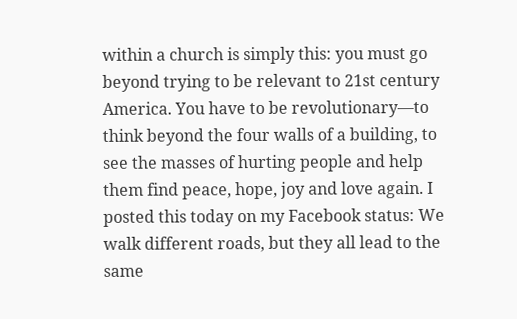within a church is simply this: you must go beyond trying to be relevant to 21st century America. You have to be revolutionary—to think beyond the four walls of a building, to see the masses of hurting people and help them find peace, hope, joy and love again. I posted this today on my Facebook status: We walk different roads, but they all lead to the same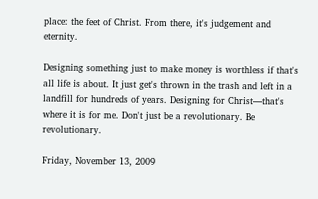place: the feet of Christ. From there, it's judgement and eternity.

Designing something just to make money is worthless if that's all life is about. It just get's thrown in the trash and left in a landfill for hundreds of years. Designing for Christ—that's where it is for me. Don't just be a revolutionary. Be revolutionary.

Friday, November 13, 2009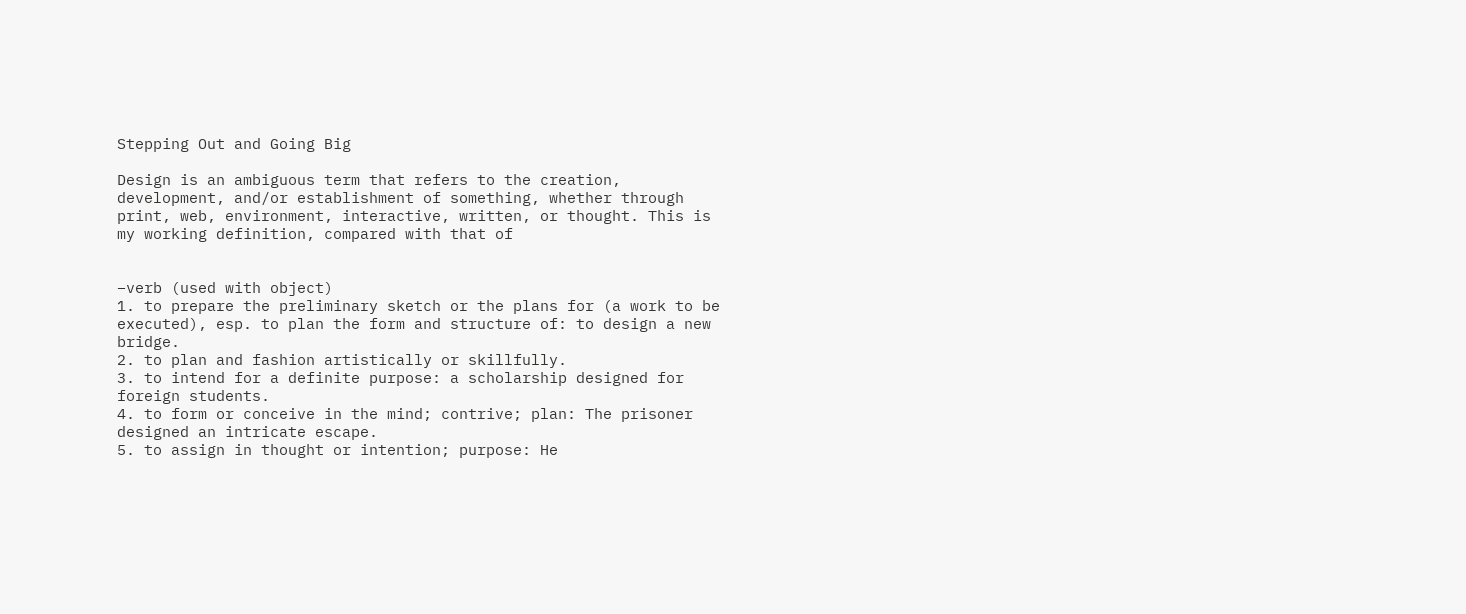Stepping Out and Going Big

Design is an ambiguous term that refers to the creation, development, and/or establishment of something, whether through print, web, environment, interactive, written, or thought. This is my working definition, compared with that of


–verb (used with object)
1. to prepare the preliminary sketch or the plans for (a work to be executed), esp. to plan the form and structure of: to design a new bridge.
2. to plan and fashion artistically or skillfully.
3. to intend for a definite purpose: a scholarship designed for foreign students.
4. to form or conceive in the mind; contrive; plan: The prisoner designed an intricate escape.
5. to assign in thought or intention; purpose: He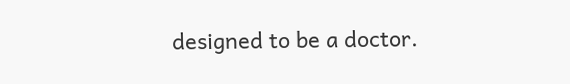designed to be a doctor.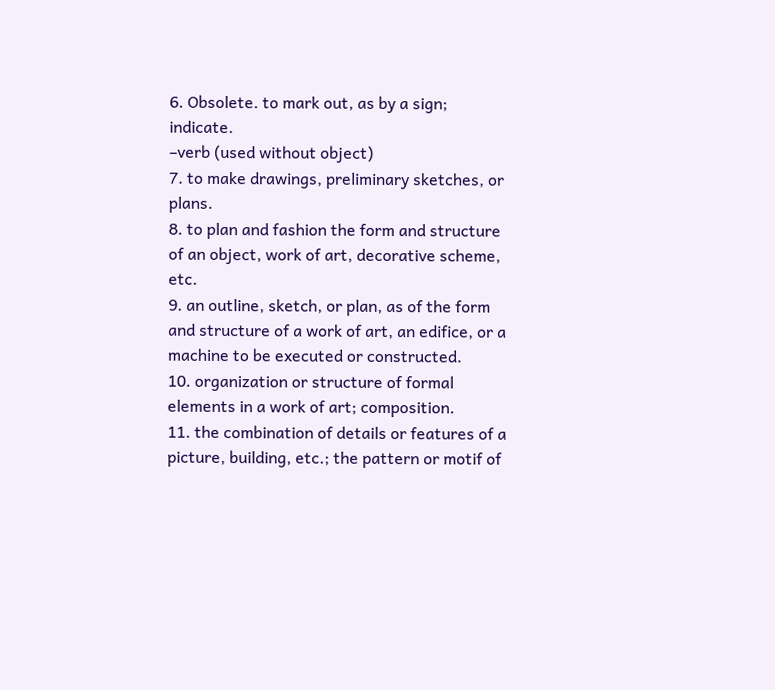6. Obsolete. to mark out, as by a sign; indicate.
–verb (used without object)
7. to make drawings, preliminary sketches, or plans.
8. to plan and fashion the form and structure of an object, work of art, decorative scheme, etc.
9. an outline, sketch, or plan, as of the form and structure of a work of art, an edifice, or a machine to be executed or constructed.
10. organization or structure of formal elements in a work of art; composition.
11. the combination of details or features of a picture, building, etc.; the pattern or motif of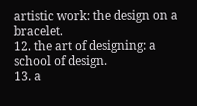artistic work: the design on a bracelet.
12. the art of designing: a school of design.
13. a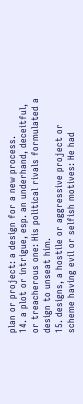plan or project: a design for a new process.
14. a plot or intrigue, esp. an underhand, deceitful, or treacherous one: His political rivals formulated a design to unseat him.
15. designs, a hostile or aggressive project or scheme having evil or selfish motives: He had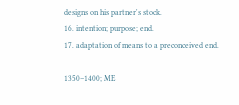designs on his partner's stock.
16. intention; purpose; end.
17. adaptation of means to a preconceived end.

1350–1400; ME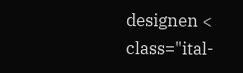designen < class="ital-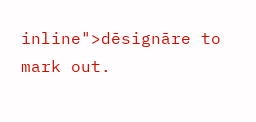inline">dēsignāre to mark out.